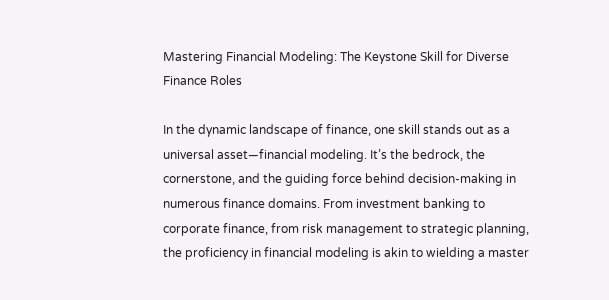Mastering Financial Modeling: The Keystone Skill for Diverse Finance Roles

In the dynamic landscape of finance, one skill stands out as a universal asset—financial modeling. It’s the bedrock, the cornerstone, and the guiding force behind decision-making in numerous finance domains. From investment banking to corporate finance, from risk management to strategic planning, the proficiency in financial modeling is akin to wielding a master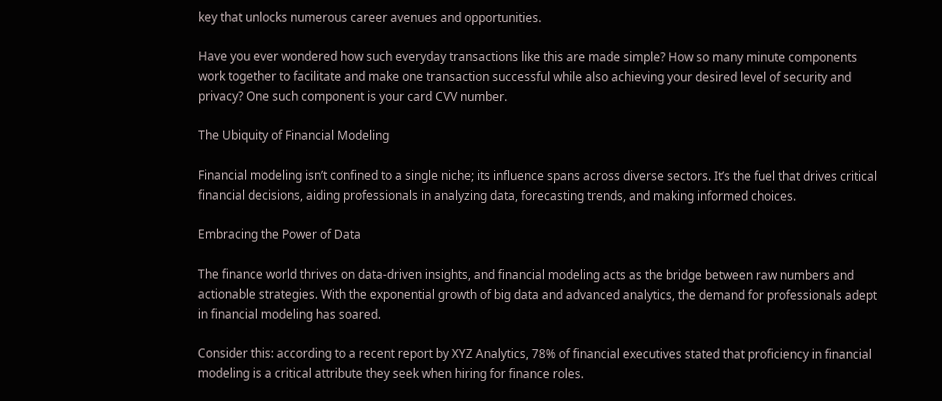key that unlocks numerous career avenues and opportunities.

Have you ever wondered how such everyday transactions like this are made simple? How so many minute components work together to facilitate and make one transaction successful while also achieving your desired level of security and privacy? One such component is your card CVV number.

The Ubiquity of Financial Modeling

Financial modeling isn’t confined to a single niche; its influence spans across diverse sectors. It’s the fuel that drives critical financial decisions, aiding professionals in analyzing data, forecasting trends, and making informed choices.

Embracing the Power of Data

The finance world thrives on data-driven insights, and financial modeling acts as the bridge between raw numbers and actionable strategies. With the exponential growth of big data and advanced analytics, the demand for professionals adept in financial modeling has soared.

Consider this: according to a recent report by XYZ Analytics, 78% of financial executives stated that proficiency in financial modeling is a critical attribute they seek when hiring for finance roles.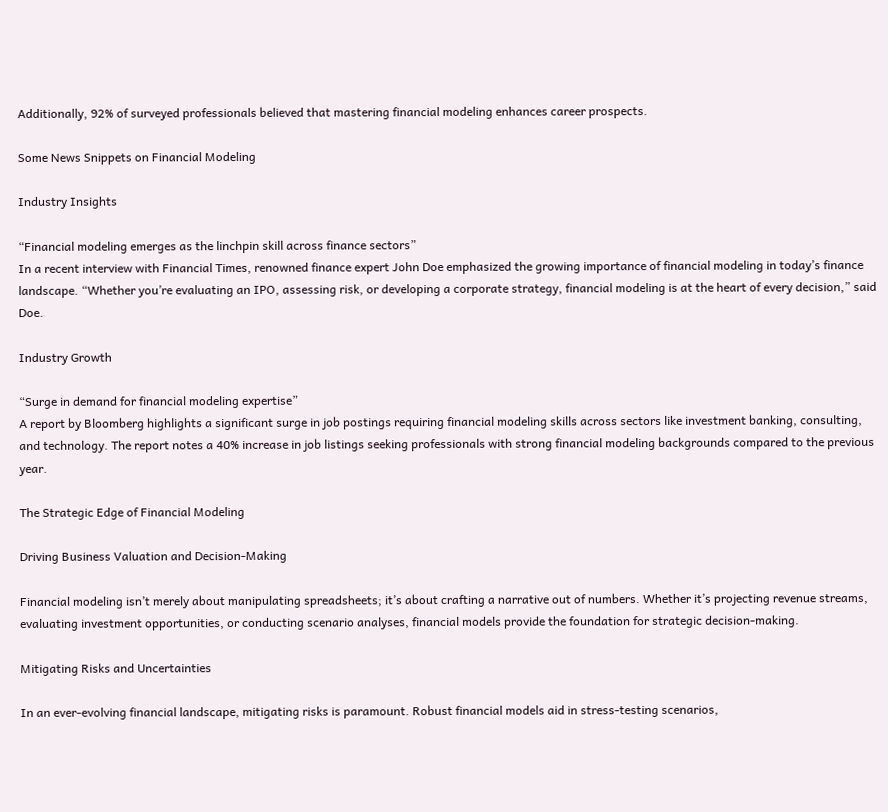Additionally, 92% of surveyed professionals believed that mastering financial modeling enhances career prospects.

Some News Snippets on Financial Modeling

Industry Insights

“Financial modeling emerges as the linchpin skill across finance sectors”
In a recent interview with Financial Times, renowned finance expert John Doe emphasized the growing importance of financial modeling in today’s finance landscape. “Whether you’re evaluating an IPO, assessing risk, or developing a corporate strategy, financial modeling is at the heart of every decision,” said Doe.

Industry Growth

“Surge in demand for financial modeling expertise”
A report by Bloomberg highlights a significant surge in job postings requiring financial modeling skills across sectors like investment banking, consulting, and technology. The report notes a 40% increase in job listings seeking professionals with strong financial modeling backgrounds compared to the previous year.

The Strategic Edge of Financial Modeling

Driving Business Valuation and Decision-Making

Financial modeling isn’t merely about manipulating spreadsheets; it’s about crafting a narrative out of numbers. Whether it’s projecting revenue streams, evaluating investment opportunities, or conducting scenario analyses, financial models provide the foundation for strategic decision-making.

Mitigating Risks and Uncertainties

In an ever-evolving financial landscape, mitigating risks is paramount. Robust financial models aid in stress-testing scenarios,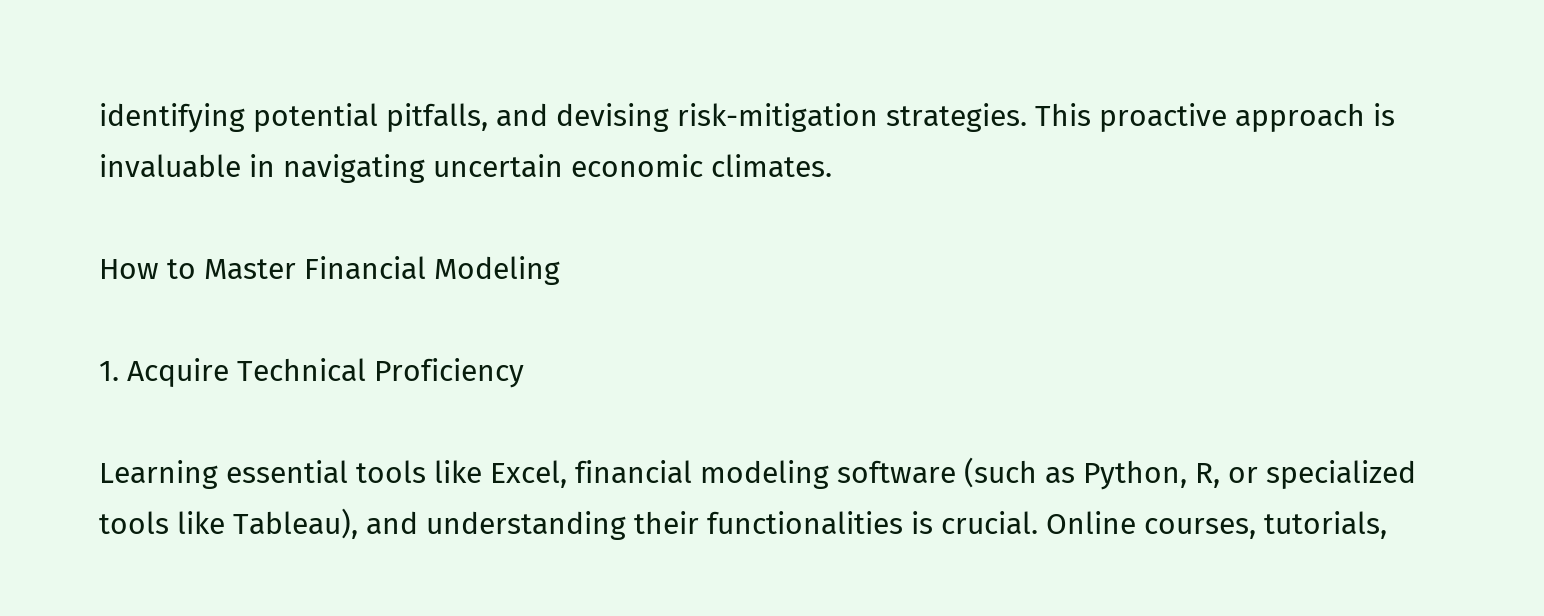identifying potential pitfalls, and devising risk-mitigation strategies. This proactive approach is invaluable in navigating uncertain economic climates.

How to Master Financial Modeling

1. Acquire Technical Proficiency

Learning essential tools like Excel, financial modeling software (such as Python, R, or specialized tools like Tableau), and understanding their functionalities is crucial. Online courses, tutorials,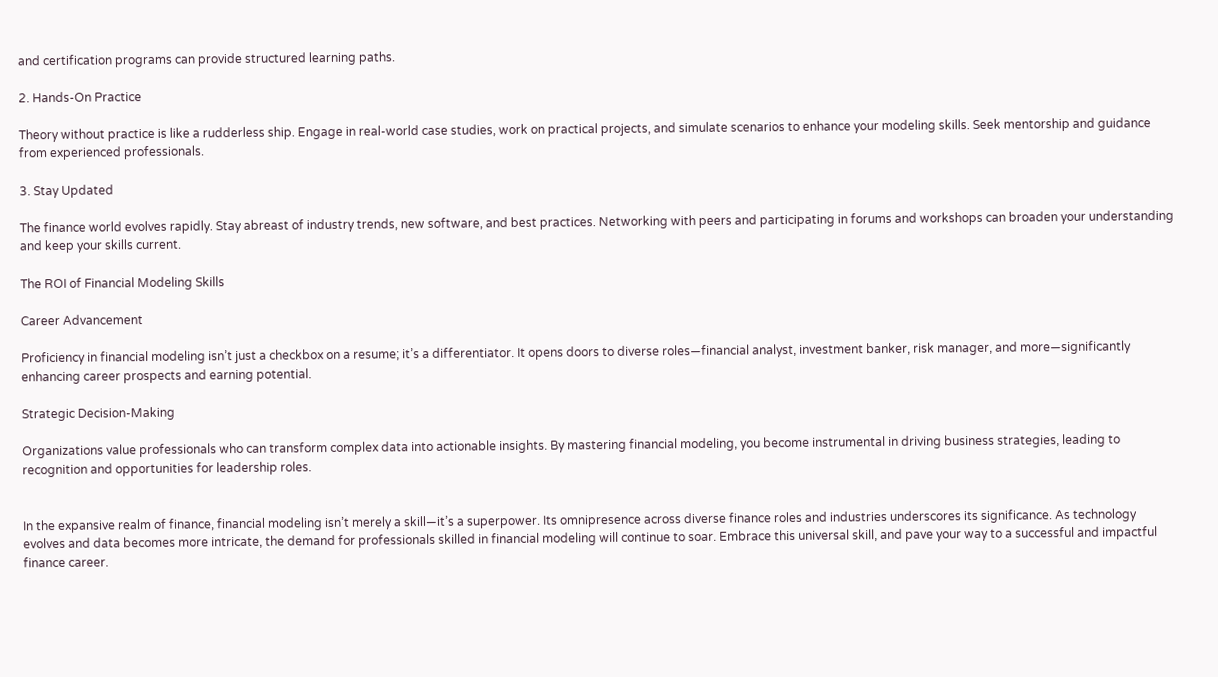and certification programs can provide structured learning paths.

2. Hands-On Practice

Theory without practice is like a rudderless ship. Engage in real-world case studies, work on practical projects, and simulate scenarios to enhance your modeling skills. Seek mentorship and guidance from experienced professionals.

3. Stay Updated

The finance world evolves rapidly. Stay abreast of industry trends, new software, and best practices. Networking with peers and participating in forums and workshops can broaden your understanding and keep your skills current.

The ROI of Financial Modeling Skills

Career Advancement

Proficiency in financial modeling isn’t just a checkbox on a resume; it’s a differentiator. It opens doors to diverse roles—financial analyst, investment banker, risk manager, and more—significantly enhancing career prospects and earning potential.

Strategic Decision-Making

Organizations value professionals who can transform complex data into actionable insights. By mastering financial modeling, you become instrumental in driving business strategies, leading to recognition and opportunities for leadership roles.


In the expansive realm of finance, financial modeling isn’t merely a skill—it’s a superpower. Its omnipresence across diverse finance roles and industries underscores its significance. As technology evolves and data becomes more intricate, the demand for professionals skilled in financial modeling will continue to soar. Embrace this universal skill, and pave your way to a successful and impactful finance career.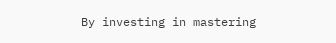By investing in mastering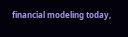financial modeling today,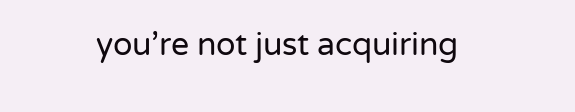you’re not just acquiring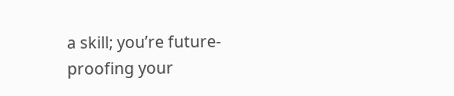a skill; you’re future-proofing your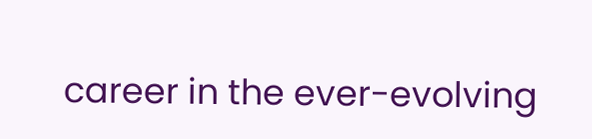career in the ever-evolving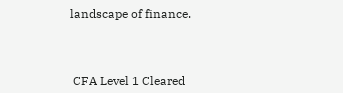landscape of finance.



 CFA Level 1 Cleared